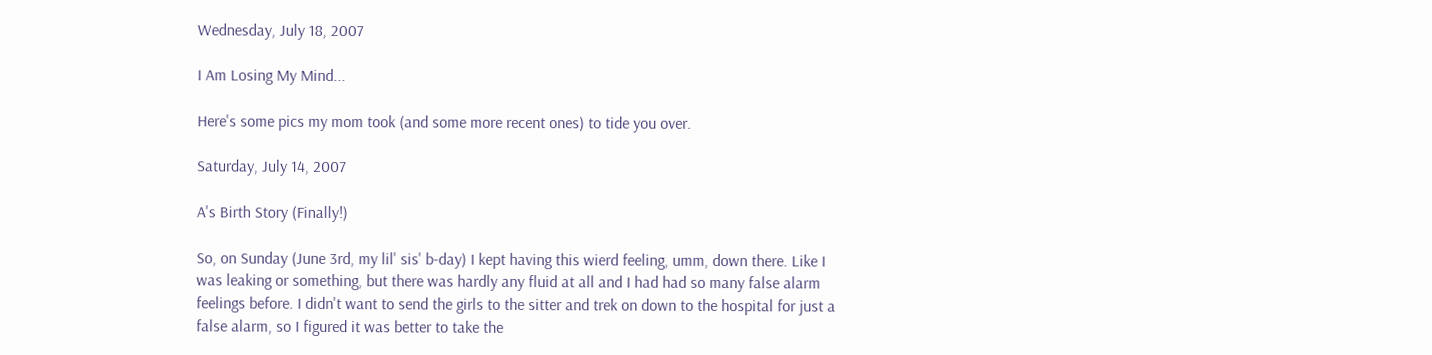Wednesday, July 18, 2007

I Am Losing My Mind...

Here's some pics my mom took (and some more recent ones) to tide you over.

Saturday, July 14, 2007

A's Birth Story (Finally!)

So, on Sunday (June 3rd, my lil' sis' b-day) I kept having this wierd feeling, umm, down there. Like I was leaking or something, but there was hardly any fluid at all and I had had so many false alarm feelings before. I didn't want to send the girls to the sitter and trek on down to the hospital for just a false alarm, so I figured it was better to take the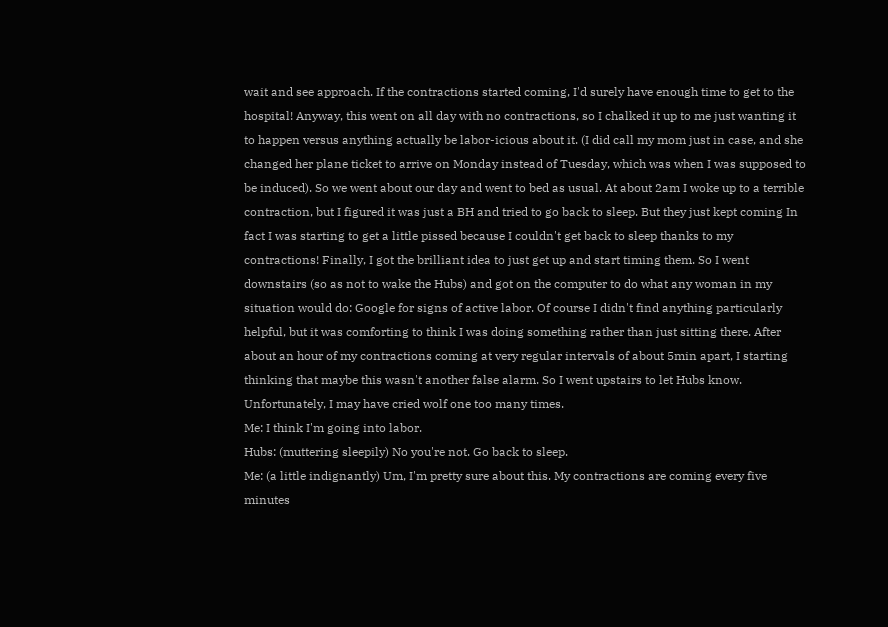wait and see approach. If the contractions started coming, I'd surely have enough time to get to the hospital! Anyway, this went on all day with no contractions, so I chalked it up to me just wanting it to happen versus anything actually be labor-icious about it. (I did call my mom just in case, and she changed her plane ticket to arrive on Monday instead of Tuesday, which was when I was supposed to be induced). So we went about our day and went to bed as usual. At about 2am I woke up to a terrible contraction, but I figured it was just a BH and tried to go back to sleep. But they just kept coming In fact I was starting to get a little pissed because I couldn't get back to sleep thanks to my contractions! Finally, I got the brilliant idea to just get up and start timing them. So I went downstairs (so as not to wake the Hubs) and got on the computer to do what any woman in my situation would do: Google for signs of active labor. Of course I didn't find anything particularly helpful, but it was comforting to think I was doing something rather than just sitting there. After about an hour of my contractions coming at very regular intervals of about 5min apart, I starting thinking that maybe this wasn't another false alarm. So I went upstairs to let Hubs know. Unfortunately, I may have cried wolf one too many times.
Me: I think I'm going into labor.
Hubs: (muttering sleepily) No you're not. Go back to sleep.
Me: (a little indignantly) Um, I'm pretty sure about this. My contractions are coming every five minutes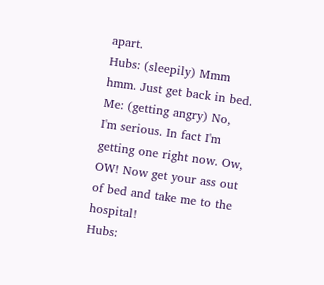apart.
Hubs: (sleepily) Mmm hmm. Just get back in bed.
Me: (getting angry) No, I'm serious. In fact I'm getting one right now. Ow, OW! Now get your ass out of bed and take me to the hospital!
Hubs: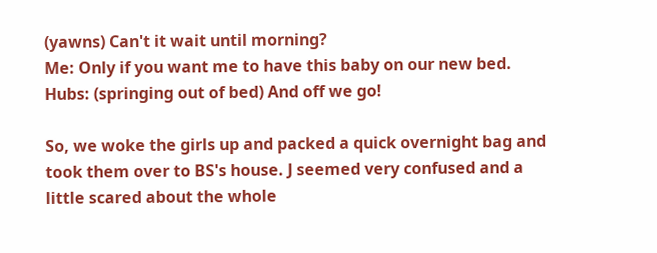(yawns) Can't it wait until morning?
Me: Only if you want me to have this baby on our new bed.
Hubs: (springing out of bed) And off we go!

So, we woke the girls up and packed a quick overnight bag and took them over to BS's house. J seemed very confused and a little scared about the whole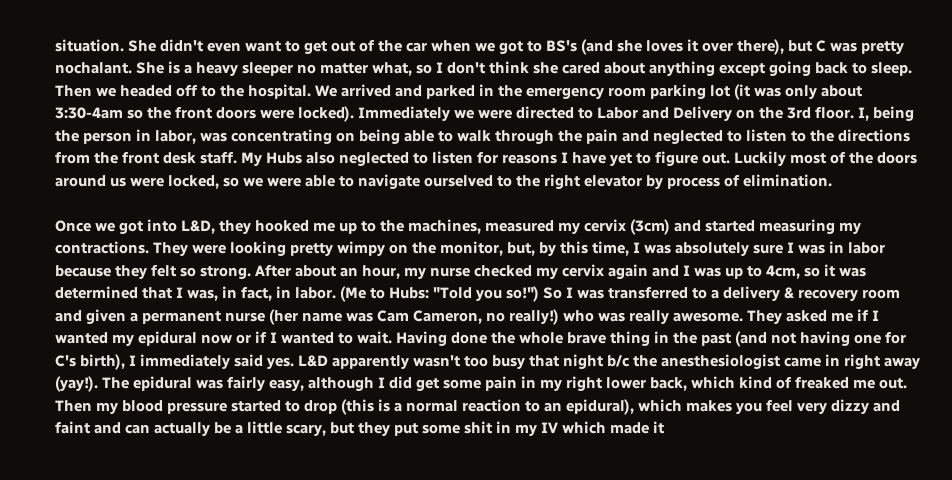situation. She didn't even want to get out of the car when we got to BS's (and she loves it over there), but C was pretty nochalant. She is a heavy sleeper no matter what, so I don't think she cared about anything except going back to sleep. Then we headed off to the hospital. We arrived and parked in the emergency room parking lot (it was only about 3:30-4am so the front doors were locked). Immediately we were directed to Labor and Delivery on the 3rd floor. I, being the person in labor, was concentrating on being able to walk through the pain and neglected to listen to the directions from the front desk staff. My Hubs also neglected to listen for reasons I have yet to figure out. Luckily most of the doors around us were locked, so we were able to navigate ourselved to the right elevator by process of elimination.

Once we got into L&D, they hooked me up to the machines, measured my cervix (3cm) and started measuring my contractions. They were looking pretty wimpy on the monitor, but, by this time, I was absolutely sure I was in labor because they felt so strong. After about an hour, my nurse checked my cervix again and I was up to 4cm, so it was determined that I was, in fact, in labor. (Me to Hubs: "Told you so!") So I was transferred to a delivery & recovery room and given a permanent nurse (her name was Cam Cameron, no really!) who was really awesome. They asked me if I wanted my epidural now or if I wanted to wait. Having done the whole brave thing in the past (and not having one for C's birth), I immediately said yes. L&D apparently wasn't too busy that night b/c the anesthesiologist came in right away (yay!). The epidural was fairly easy, although I did get some pain in my right lower back, which kind of freaked me out. Then my blood pressure started to drop (this is a normal reaction to an epidural), which makes you feel very dizzy and faint and can actually be a little scary, but they put some shit in my IV which made it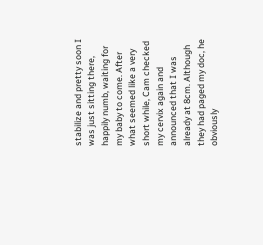stabilize and pretty soon I was just sitting there, happily numb, waiting for my baby to come. After what seemed like a very short while, Cam checked my cervix again and announced that I was already at 8cm. Although they had paged my doc, he obviously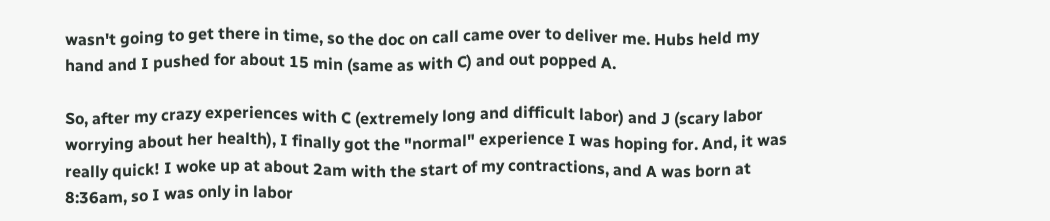wasn't going to get there in time, so the doc on call came over to deliver me. Hubs held my hand and I pushed for about 15 min (same as with C) and out popped A.

So, after my crazy experiences with C (extremely long and difficult labor) and J (scary labor worrying about her health), I finally got the "normal" experience I was hoping for. And, it was really quick! I woke up at about 2am with the start of my contractions, and A was born at 8:36am, so I was only in labor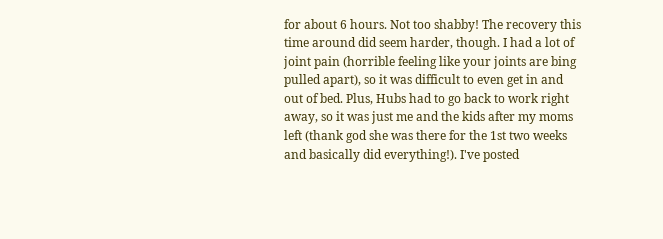for about 6 hours. Not too shabby! The recovery this time around did seem harder, though. I had a lot of joint pain (horrible feeling like your joints are bing pulled apart), so it was difficult to even get in and out of bed. Plus, Hubs had to go back to work right away, so it was just me and the kids after my moms left (thank god she was there for the 1st two weeks and basically did everything!). I've posted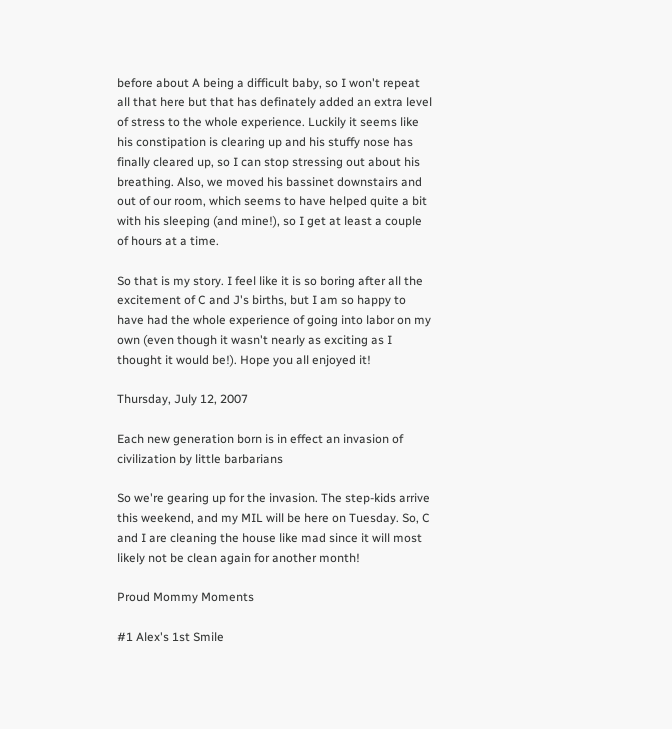before about A being a difficult baby, so I won't repeat all that here but that has definately added an extra level of stress to the whole experience. Luckily it seems like his constipation is clearing up and his stuffy nose has finally cleared up, so I can stop stressing out about his breathing. Also, we moved his bassinet downstairs and out of our room, which seems to have helped quite a bit with his sleeping (and mine!), so I get at least a couple of hours at a time.

So that is my story. I feel like it is so boring after all the excitement of C and J's births, but I am so happy to have had the whole experience of going into labor on my own (even though it wasn't nearly as exciting as I thought it would be!). Hope you all enjoyed it!

Thursday, July 12, 2007

Each new generation born is in effect an invasion of civilization by little barbarians

So we're gearing up for the invasion. The step-kids arrive this weekend, and my MIL will be here on Tuesday. So, C and I are cleaning the house like mad since it will most likely not be clean again for another month!

Proud Mommy Moments

#1 Alex's 1st Smile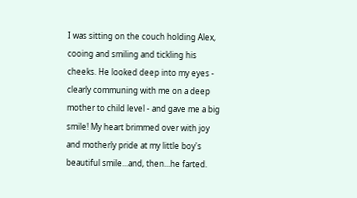I was sitting on the couch holding Alex, cooing and smiling and tickling his cheeks. He looked deep into my eyes - clearly communing with me on a deep mother to child level - and gave me a big smile! My heart brimmed over with joy and motherly pride at my little boy's beautiful smile...and, then...he farted.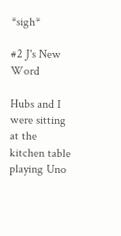*sigh*

#2 J's New Word

Hubs and I were sitting at the kitchen table playing Uno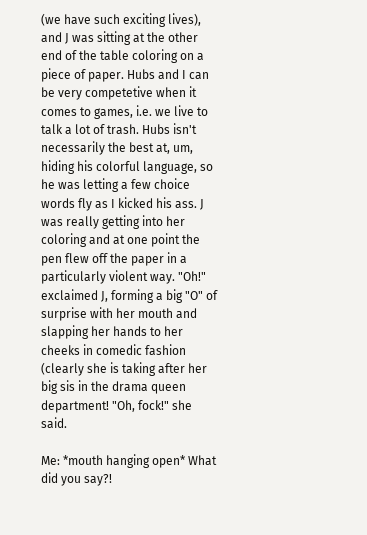(we have such exciting lives), and J was sitting at the other end of the table coloring on a piece of paper. Hubs and I can be very competetive when it comes to games, i.e. we live to talk a lot of trash. Hubs isn't necessarily the best at, um, hiding his colorful language, so he was letting a few choice words fly as I kicked his ass. J was really getting into her coloring and at one point the pen flew off the paper in a particularly violent way. "Oh!" exclaimed J, forming a big "O" of surprise with her mouth and slapping her hands to her cheeks in comedic fashion (clearly she is taking after her big sis in the drama queen department! "Oh, fock!" she said.

Me: *mouth hanging open* What did you say?!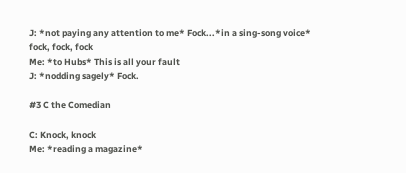J: *not paying any attention to me* Fock...*in a sing-song voice* fock, fock, fock
Me: *to Hubs* This is all your fault
J: *nodding sagely* Fock.

#3 C the Comedian

C: Knock, knock
Me: *reading a magazine*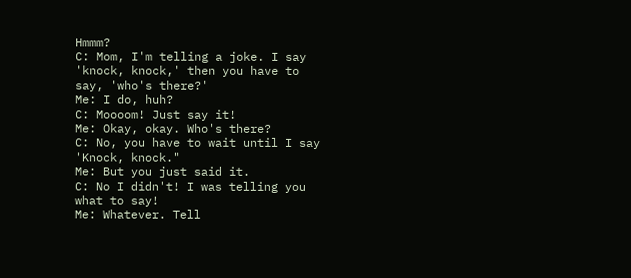Hmmm?
C: Mom, I'm telling a joke. I say 'knock, knock,' then you have to say, 'who's there?'
Me: I do, huh?
C: Moooom! Just say it!
Me: Okay, okay. Who's there?
C: No, you have to wait until I say 'Knock, knock."
Me: But you just said it.
C: No I didn't! I was telling you what to say!
Me: Whatever. Tell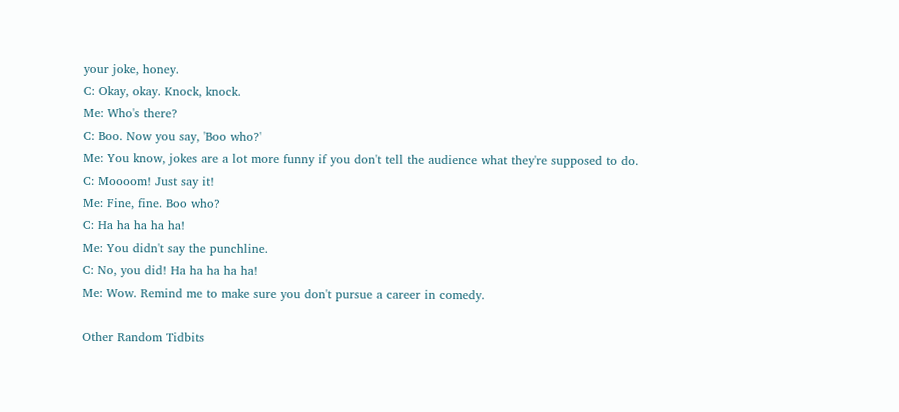your joke, honey.
C: Okay, okay. Knock, knock.
Me: Who's there?
C: Boo. Now you say, 'Boo who?'
Me: You know, jokes are a lot more funny if you don't tell the audience what they're supposed to do.
C: Moooom! Just say it!
Me: Fine, fine. Boo who?
C: Ha ha ha ha ha!
Me: You didn't say the punchline.
C: No, you did! Ha ha ha ha ha!
Me: Wow. Remind me to make sure you don't pursue a career in comedy.

Other Random Tidbits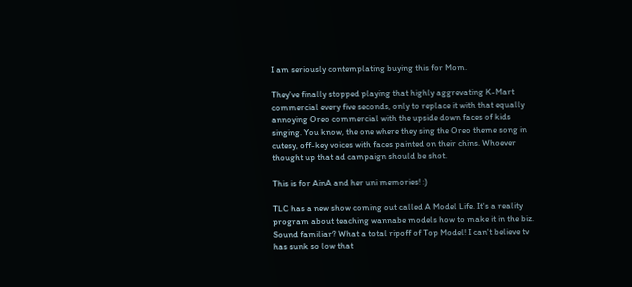I am seriously contemplating buying this for Mom.

They've finally stopped playing that highly aggrevating K-Mart commercial every five seconds, only to replace it with that equally annoying Oreo commercial with the upside down faces of kids singing. You know, the one where they sing the Oreo theme song in cutesy, off-key voices with faces painted on their chins. Whoever thought up that ad campaign should be shot.

This is for AinA and her uni memories! :)

TLC has a new show coming out called A Model Life. It's a reality program about teaching wannabe models how to make it in the biz. Sound familiar? What a total ripoff of Top Model! I can't believe tv has sunk so low that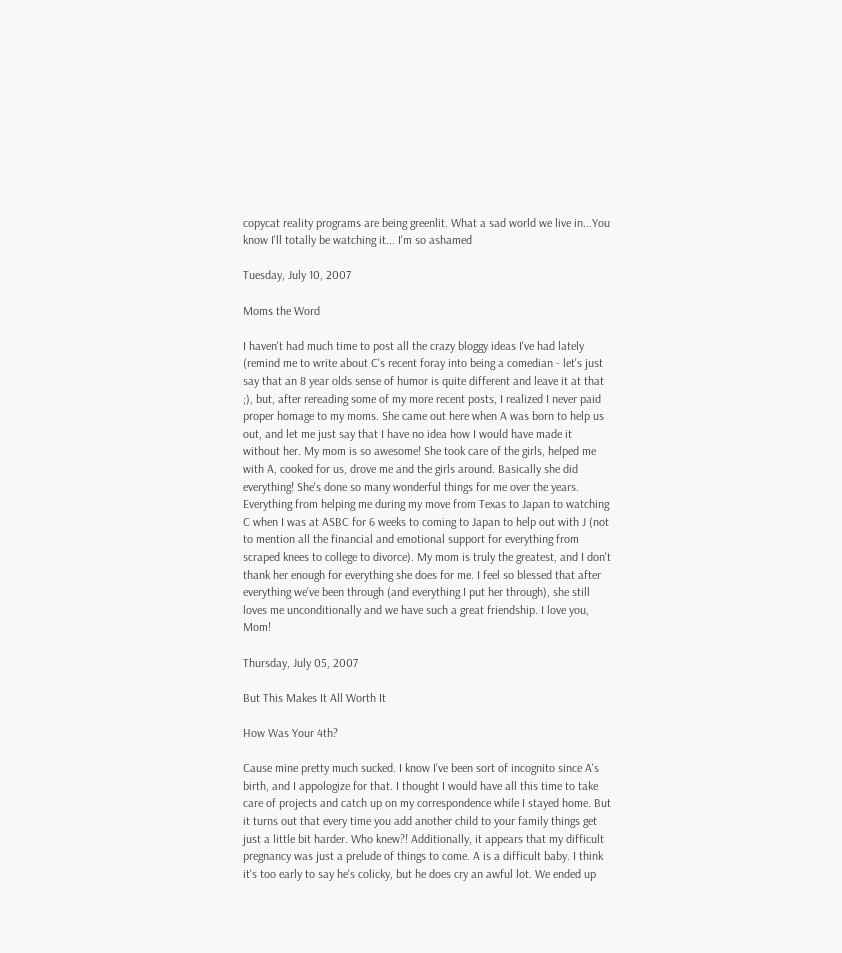copycat reality programs are being greenlit. What a sad world we live in...You know I'll totally be watching it... I'm so ashamed

Tuesday, July 10, 2007

Moms the Word

I haven't had much time to post all the crazy bloggy ideas I've had lately (remind me to write about C's recent foray into being a comedian - let's just say that an 8 year olds sense of humor is quite different and leave it at that ;), but, after rereading some of my more recent posts, I realized I never paid proper homage to my moms. She came out here when A was born to help us out, and let me just say that I have no idea how I would have made it without her. My mom is so awesome! She took care of the girls, helped me with A, cooked for us, drove me and the girls around. Basically she did everything! She's done so many wonderful things for me over the years. Everything from helping me during my move from Texas to Japan to watching C when I was at ASBC for 6 weeks to coming to Japan to help out with J (not to mention all the financial and emotional support for everything from scraped knees to college to divorce). My mom is truly the greatest, and I don't thank her enough for everything she does for me. I feel so blessed that after everything we've been through (and everything I put her through), she still loves me unconditionally and we have such a great friendship. I love you, Mom!

Thursday, July 05, 2007

But This Makes It All Worth It

How Was Your 4th?

Cause mine pretty much sucked. I know I've been sort of incognito since A's birth, and I appologize for that. I thought I would have all this time to take care of projects and catch up on my correspondence while I stayed home. But it turns out that every time you add another child to your family things get just a little bit harder. Who knew?! Additionally, it appears that my difficult pregnancy was just a prelude of things to come. A is a difficult baby. I think it's too early to say he's colicky, but he does cry an awful lot. We ended up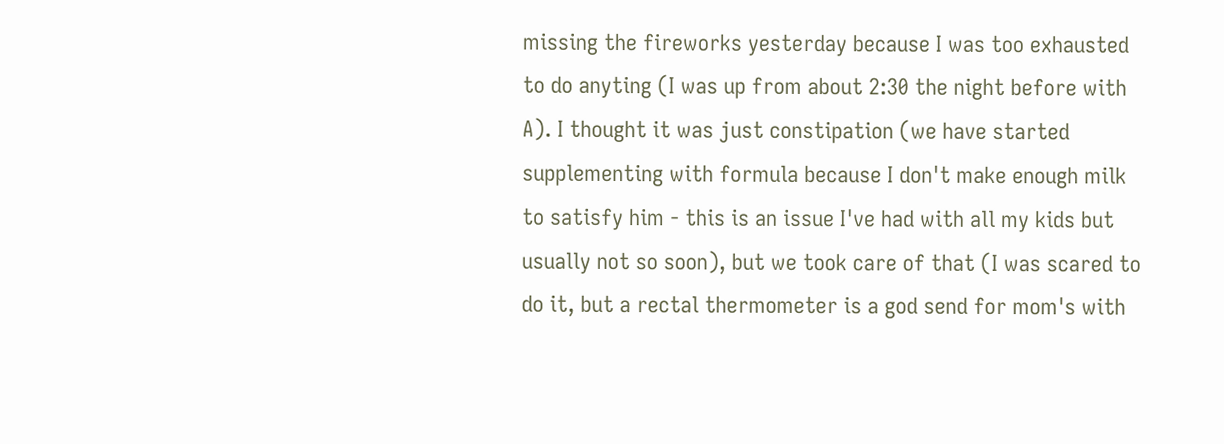missing the fireworks yesterday because I was too exhausted to do anyting (I was up from about 2:30 the night before with A). I thought it was just constipation (we have started supplementing with formula because I don't make enough milk to satisfy him - this is an issue I've had with all my kids but usually not so soon), but we took care of that (I was scared to do it, but a rectal thermometer is a god send for mom's with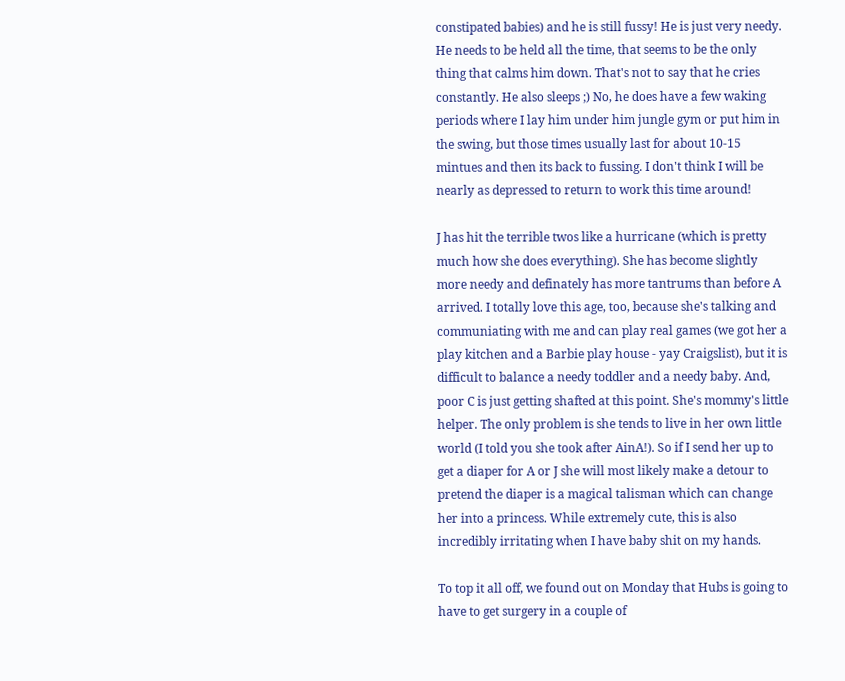constipated babies) and he is still fussy! He is just very needy. He needs to be held all the time, that seems to be the only thing that calms him down. That's not to say that he cries constantly. He also sleeps ;) No, he does have a few waking periods where I lay him under him jungle gym or put him in the swing, but those times usually last for about 10-15 mintues and then its back to fussing. I don't think I will be nearly as depressed to return to work this time around!

J has hit the terrible twos like a hurricane (which is pretty much how she does everything). She has become slightly more needy and definately has more tantrums than before A arrived. I totally love this age, too, because she's talking and communiating with me and can play real games (we got her a play kitchen and a Barbie play house - yay Craigslist), but it is difficult to balance a needy toddler and a needy baby. And, poor C is just getting shafted at this point. She's mommy's little helper. The only problem is she tends to live in her own little world (I told you she took after AinA!). So if I send her up to get a diaper for A or J she will most likely make a detour to pretend the diaper is a magical talisman which can change her into a princess. While extremely cute, this is also incredibly irritating when I have baby shit on my hands.

To top it all off, we found out on Monday that Hubs is going to have to get surgery in a couple of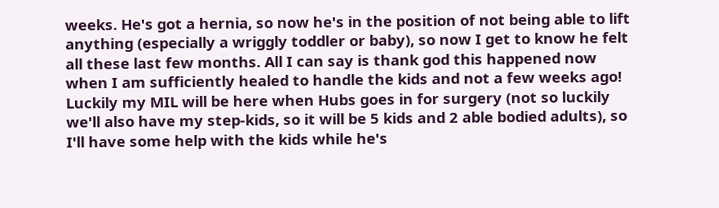weeks. He's got a hernia, so now he's in the position of not being able to lift anything (especially a wriggly toddler or baby), so now I get to know he felt all these last few months. All I can say is thank god this happened now when I am sufficiently healed to handle the kids and not a few weeks ago! Luckily my MIL will be here when Hubs goes in for surgery (not so luckily we'll also have my step-kids, so it will be 5 kids and 2 able bodied adults), so I'll have some help with the kids while he's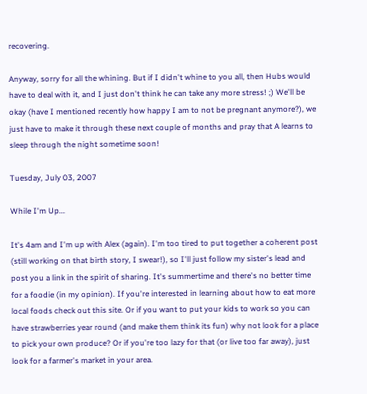recovering.

Anyway, sorry for all the whining. But if I didn't whine to you all, then Hubs would have to deal with it, and I just don't think he can take any more stress! ;) We'll be okay (have I mentioned recently how happy I am to not be pregnant anymore?), we just have to make it through these next couple of months and pray that A learns to sleep through the night sometime soon!

Tuesday, July 03, 2007

While I'm Up...

It's 4am and I'm up with Alex (again). I'm too tired to put together a coherent post (still working on that birth story, I swear!), so I'll just follow my sister's lead and post you a link in the spirit of sharing. It's summertime and there's no better time for a foodie (in my opinion). If you're interested in learning about how to eat more local foods check out this site. Or if you want to put your kids to work so you can have strawberries year round (and make them think its fun) why not look for a place to pick your own produce? Or if you're too lazy for that (or live too far away), just look for a farmer's market in your area.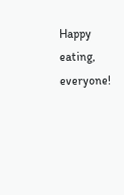Happy eating, everyone!